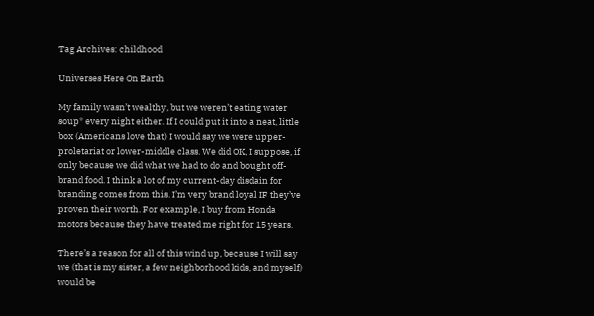Tag Archives: childhood

Universes Here On Earth

My family wasn’t wealthy, but we weren’t eating water soup* every night either. If I could put it into a neat, little box (Americans love that) I would say we were upper-proletariat or lower-middle class. We did OK, I suppose, if only because we did what we had to do and bought off-brand food. I think a lot of my current-day disdain for branding comes from this. I’m very brand loyal IF they’ve proven their worth. For example, I buy from Honda motors because they have treated me right for 15 years.

There’s a reason for all of this wind up, because I will say we (that is my sister, a few neighborhood kids, and myself) would be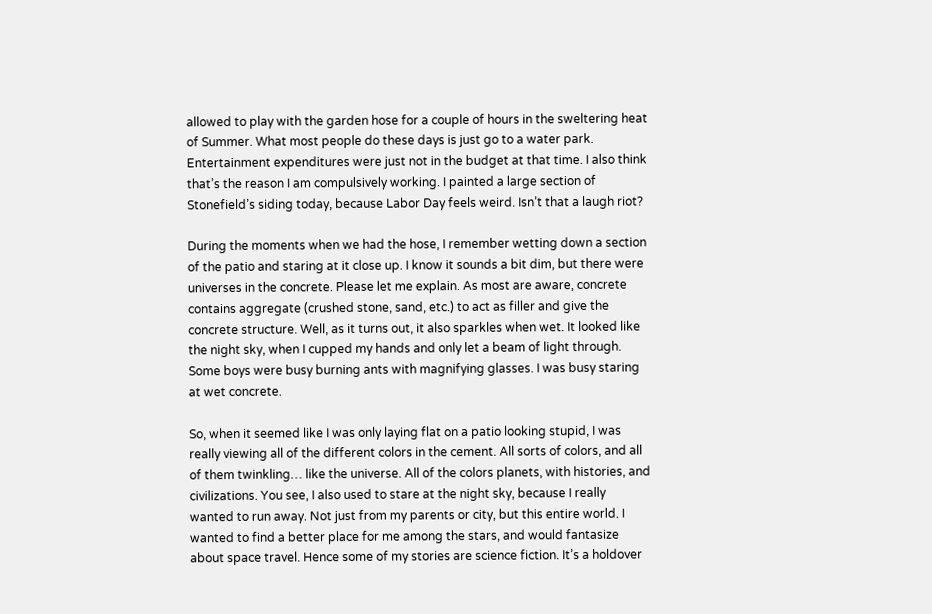allowed to play with the garden hose for a couple of hours in the sweltering heat of Summer. What most people do these days is just go to a water park. Entertainment expenditures were just not in the budget at that time. I also think that’s the reason I am compulsively working. I painted a large section of Stonefield’s siding today, because Labor Day feels weird. Isn’t that a laugh riot?

During the moments when we had the hose, I remember wetting down a section of the patio and staring at it close up. I know it sounds a bit dim, but there were universes in the concrete. Please let me explain. As most are aware, concrete contains aggregate (crushed stone, sand, etc.) to act as filler and give the concrete structure. Well, as it turns out, it also sparkles when wet. It looked like the night sky, when I cupped my hands and only let a beam of light through. Some boys were busy burning ants with magnifying glasses. I was busy staring at wet concrete.

So, when it seemed like I was only laying flat on a patio looking stupid, I was really viewing all of the different colors in the cement. All sorts of colors, and all of them twinkling… like the universe. All of the colors planets, with histories, and civilizations. You see, I also used to stare at the night sky, because I really wanted to run away. Not just from my parents or city, but this entire world. I wanted to find a better place for me among the stars, and would fantasize about space travel. Hence some of my stories are science fiction. It’s a holdover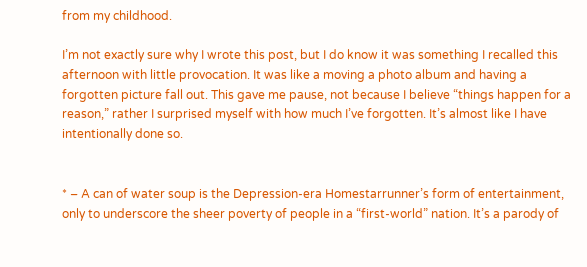from my childhood.

I’m not exactly sure why I wrote this post, but I do know it was something I recalled this afternoon with little provocation. It was like a moving a photo album and having a forgotten picture fall out. This gave me pause, not because I believe “things happen for a reason,” rather I surprised myself with how much I’ve forgotten. It’s almost like I have intentionally done so.


* – A can of water soup is the Depression-era Homestarrunner’s form of entertainment, only to underscore the sheer poverty of people in a “first-world” nation. It’s a parody of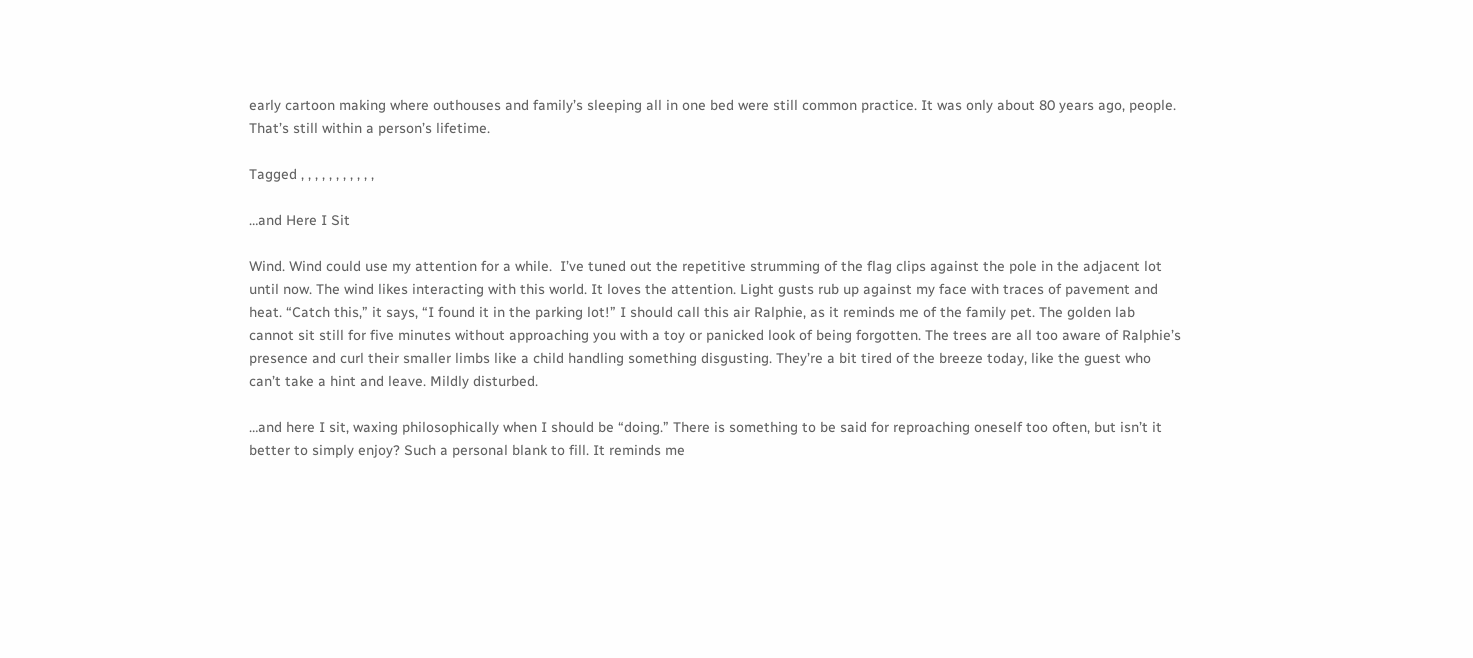early cartoon making where outhouses and family’s sleeping all in one bed were still common practice. It was only about 80 years ago, people. That’s still within a person’s lifetime.

Tagged , , , , , , , , , , ,

…and Here I Sit

Wind. Wind could use my attention for a while.  I’ve tuned out the repetitive strumming of the flag clips against the pole in the adjacent lot until now. The wind likes interacting with this world. It loves the attention. Light gusts rub up against my face with traces of pavement and heat. “Catch this,” it says, “I found it in the parking lot!” I should call this air Ralphie, as it reminds me of the family pet. The golden lab cannot sit still for five minutes without approaching you with a toy or panicked look of being forgotten. The trees are all too aware of Ralphie’s presence and curl their smaller limbs like a child handling something disgusting. They’re a bit tired of the breeze today, like the guest who can’t take a hint and leave. Mildly disturbed.

…and here I sit, waxing philosophically when I should be “doing.” There is something to be said for reproaching oneself too often, but isn’t it better to simply enjoy? Such a personal blank to fill. It reminds me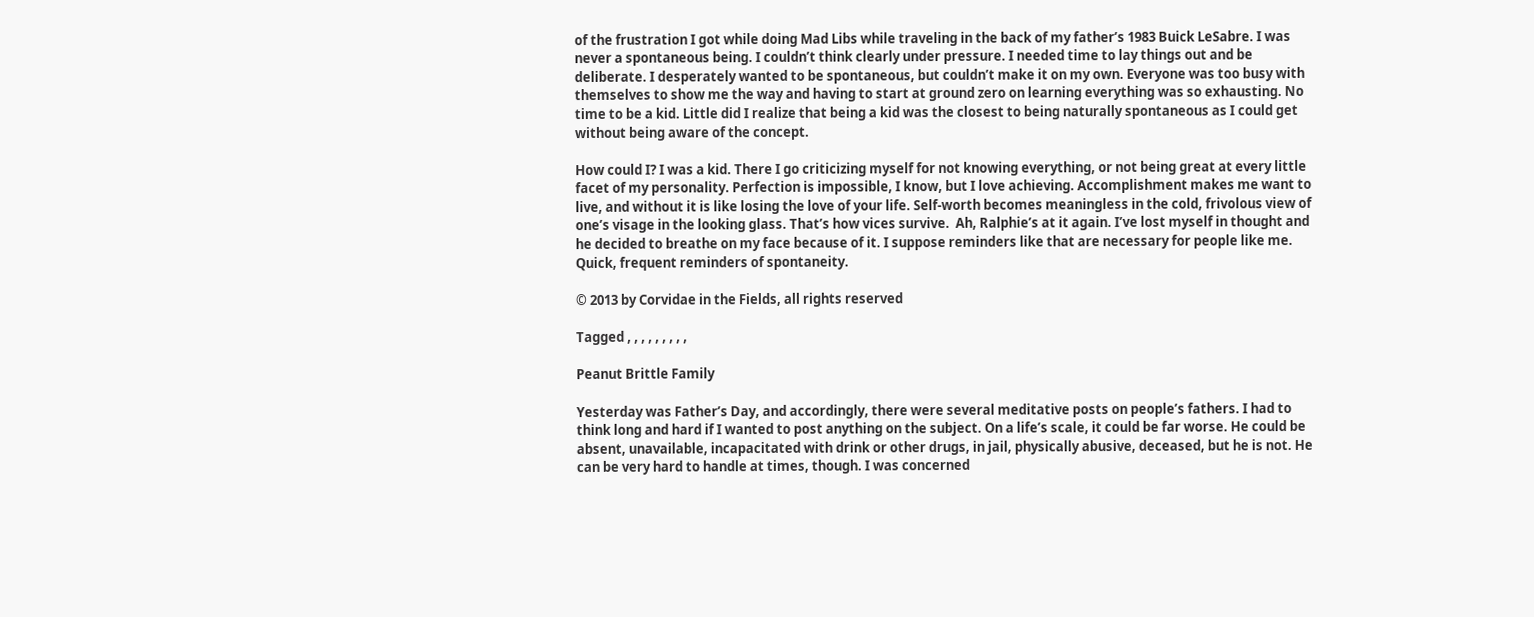of the frustration I got while doing Mad Libs while traveling in the back of my father’s 1983 Buick LeSabre. I was never a spontaneous being. I couldn’t think clearly under pressure. I needed time to lay things out and be deliberate. I desperately wanted to be spontaneous, but couldn’t make it on my own. Everyone was too busy with themselves to show me the way and having to start at ground zero on learning everything was so exhausting. No time to be a kid. Little did I realize that being a kid was the closest to being naturally spontaneous as I could get without being aware of the concept.

How could I? I was a kid. There I go criticizing myself for not knowing everything, or not being great at every little facet of my personality. Perfection is impossible, I know, but I love achieving. Accomplishment makes me want to live, and without it is like losing the love of your life. Self-worth becomes meaningless in the cold, frivolous view of one’s visage in the looking glass. That’s how vices survive.  Ah, Ralphie’s at it again. I’ve lost myself in thought and he decided to breathe on my face because of it. I suppose reminders like that are necessary for people like me. Quick, frequent reminders of spontaneity.

© 2013 by Corvidae in the Fields, all rights reserved

Tagged , , , , , , , , ,

Peanut Brittle Family

Yesterday was Father’s Day, and accordingly, there were several meditative posts on people’s fathers. I had to think long and hard if I wanted to post anything on the subject. On a life’s scale, it could be far worse. He could be absent, unavailable, incapacitated with drink or other drugs, in jail, physically abusive, deceased, but he is not. He can be very hard to handle at times, though. I was concerned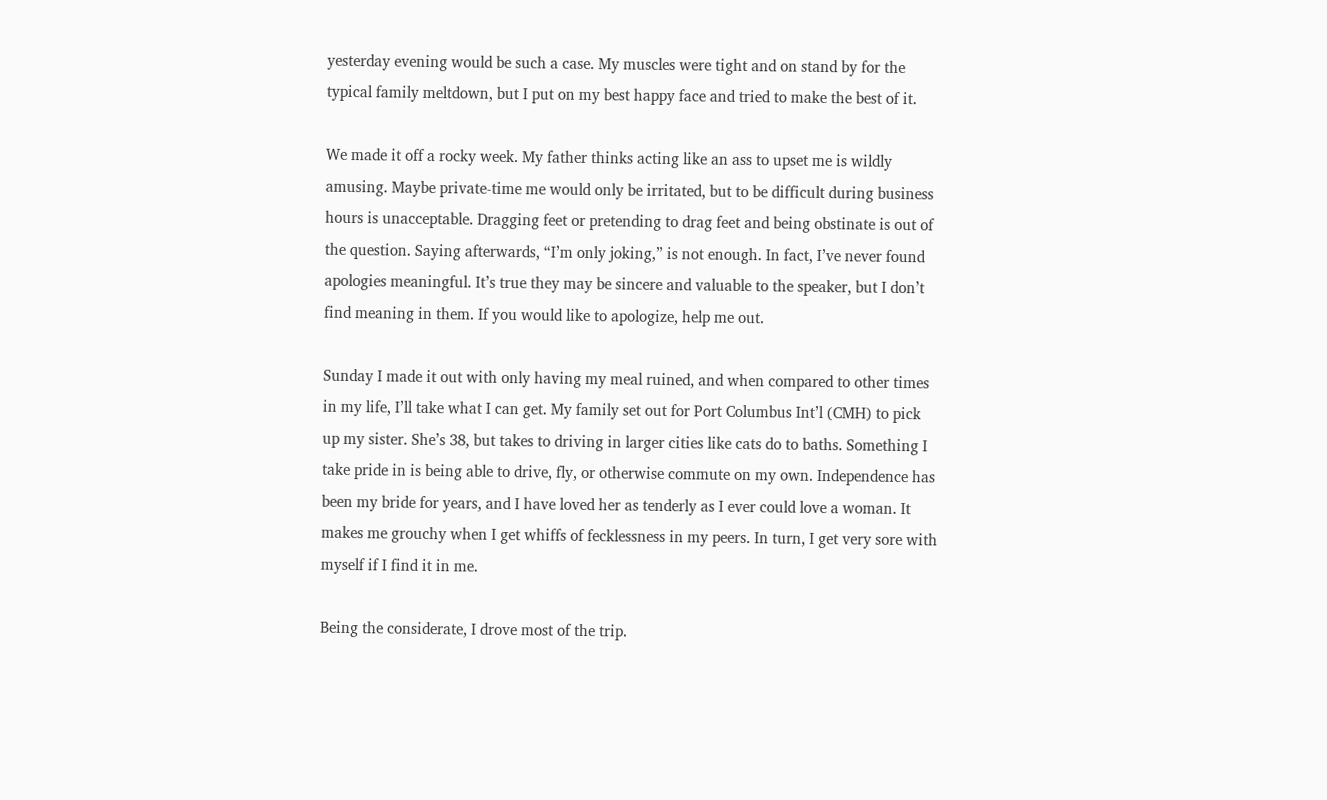yesterday evening would be such a case. My muscles were tight and on stand by for the typical family meltdown, but I put on my best happy face and tried to make the best of it.

We made it off a rocky week. My father thinks acting like an ass to upset me is wildly amusing. Maybe private-time me would only be irritated, but to be difficult during business hours is unacceptable. Dragging feet or pretending to drag feet and being obstinate is out of the question. Saying afterwards, “I’m only joking,” is not enough. In fact, I’ve never found apologies meaningful. It’s true they may be sincere and valuable to the speaker, but I don’t find meaning in them. If you would like to apologize, help me out.

Sunday I made it out with only having my meal ruined, and when compared to other times in my life, I’ll take what I can get. My family set out for Port Columbus Int’l (CMH) to pick up my sister. She’s 38, but takes to driving in larger cities like cats do to baths. Something I take pride in is being able to drive, fly, or otherwise commute on my own. Independence has been my bride for years, and I have loved her as tenderly as I ever could love a woman. It makes me grouchy when I get whiffs of fecklessness in my peers. In turn, I get very sore with myself if I find it in me.

Being the considerate, I drove most of the trip.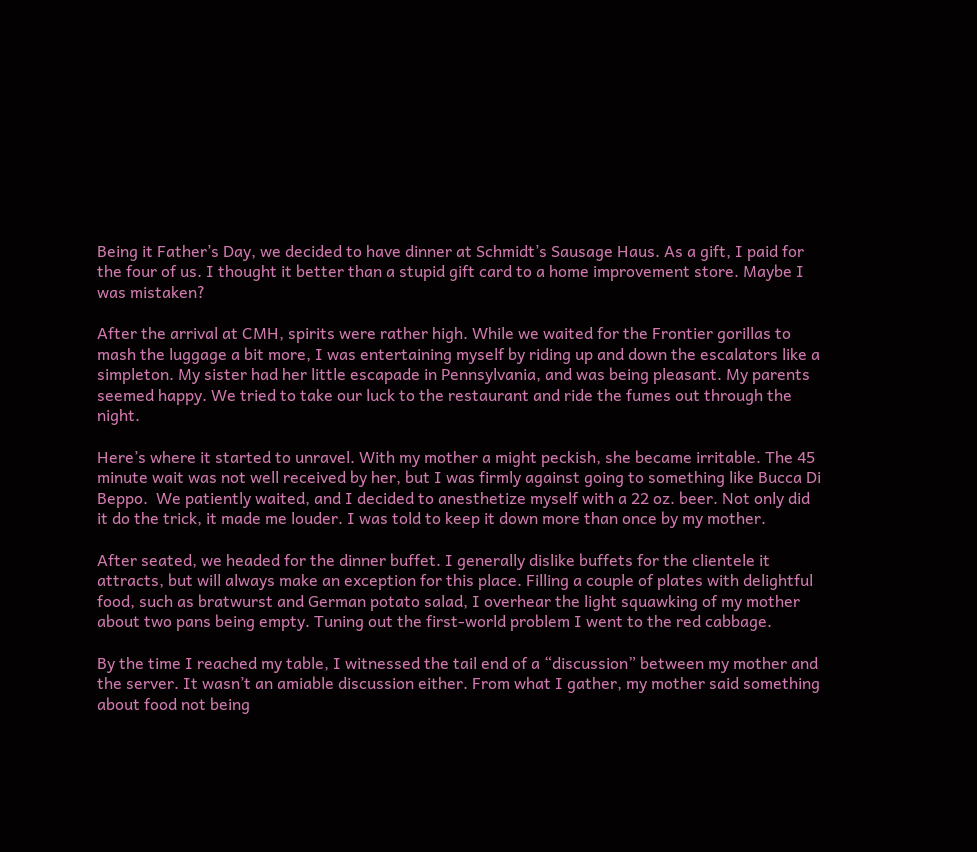Being it Father’s Day, we decided to have dinner at Schmidt’s Sausage Haus. As a gift, I paid for the four of us. I thought it better than a stupid gift card to a home improvement store. Maybe I was mistaken?

After the arrival at CMH, spirits were rather high. While we waited for the Frontier gorillas to mash the luggage a bit more, I was entertaining myself by riding up and down the escalators like a simpleton. My sister had her little escapade in Pennsylvania, and was being pleasant. My parents seemed happy. We tried to take our luck to the restaurant and ride the fumes out through the night.

Here’s where it started to unravel. With my mother a might peckish, she became irritable. The 45 minute wait was not well received by her, but I was firmly against going to something like Bucca Di Beppo.  We patiently waited, and I decided to anesthetize myself with a 22 oz. beer. Not only did it do the trick, it made me louder. I was told to keep it down more than once by my mother.

After seated, we headed for the dinner buffet. I generally dislike buffets for the clientele it attracts, but will always make an exception for this place. Filling a couple of plates with delightful food, such as bratwurst and German potato salad, I overhear the light squawking of my mother about two pans being empty. Tuning out the first-world problem I went to the red cabbage.

By the time I reached my table, I witnessed the tail end of a “discussion” between my mother and the server. It wasn’t an amiable discussion either. From what I gather, my mother said something about food not being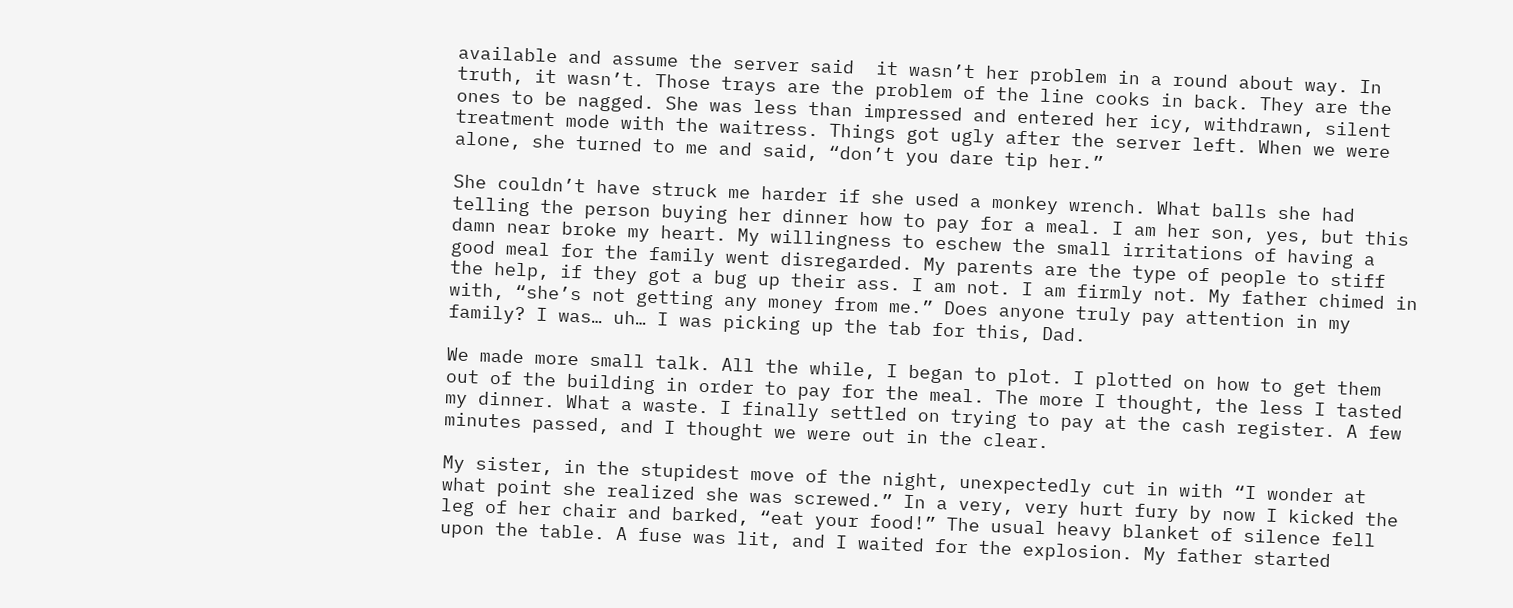available and assume the server said  it wasn’t her problem in a round about way. In truth, it wasn’t. Those trays are the problem of the line cooks in back. They are the ones to be nagged. She was less than impressed and entered her icy, withdrawn, silent treatment mode with the waitress. Things got ugly after the server left. When we were alone, she turned to me and said, “don’t you dare tip her.”

She couldn’t have struck me harder if she used a monkey wrench. What balls she had telling the person buying her dinner how to pay for a meal. I am her son, yes, but this damn near broke my heart. My willingness to eschew the small irritations of having a good meal for the family went disregarded. My parents are the type of people to stiff the help, if they got a bug up their ass. I am not. I am firmly not. My father chimed in with, “she’s not getting any money from me.” Does anyone truly pay attention in my family? I was… uh… I was picking up the tab for this, Dad.

We made more small talk. All the while, I began to plot. I plotted on how to get them out of the building in order to pay for the meal. The more I thought, the less I tasted my dinner. What a waste. I finally settled on trying to pay at the cash register. A few minutes passed, and I thought we were out in the clear.

My sister, in the stupidest move of the night, unexpectedly cut in with “I wonder at what point she realized she was screwed.” In a very, very hurt fury by now I kicked the leg of her chair and barked, “eat your food!” The usual heavy blanket of silence fell upon the table. A fuse was lit, and I waited for the explosion. My father started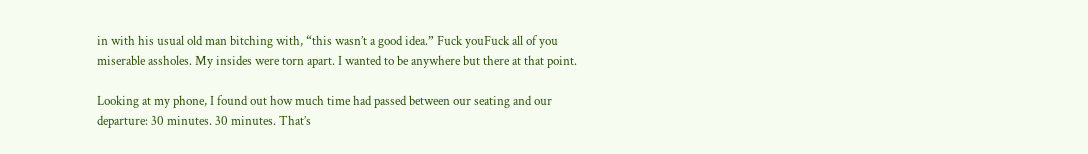in with his usual old man bitching with, “this wasn’t a good idea.” Fuck youFuck all of you miserable assholes. My insides were torn apart. I wanted to be anywhere but there at that point.

Looking at my phone, I found out how much time had passed between our seating and our departure: 30 minutes. 30 minutes. That’s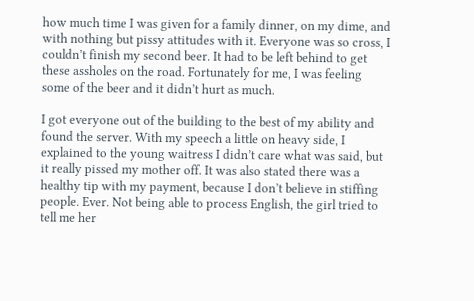how much time I was given for a family dinner, on my dime, and with nothing but pissy attitudes with it. Everyone was so cross, I couldn’t finish my second beer. It had to be left behind to get these assholes on the road. Fortunately for me, I was feeling some of the beer and it didn’t hurt as much.

I got everyone out of the building to the best of my ability and found the server. With my speech a little on heavy side, I explained to the young waitress I didn’t care what was said, but it really pissed my mother off. It was also stated there was a healthy tip with my payment, because I don’t believe in stiffing people. Ever. Not being able to process English, the girl tried to tell me her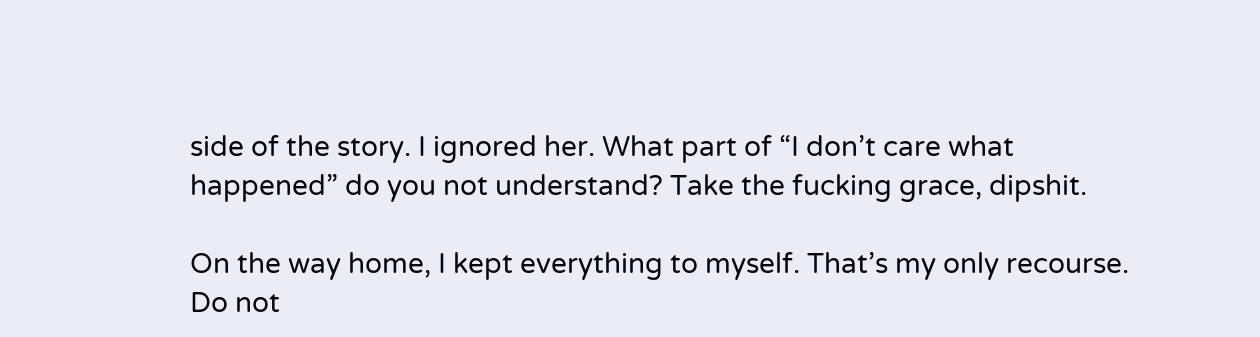side of the story. I ignored her. What part of “I don’t care what happened” do you not understand? Take the fucking grace, dipshit.

On the way home, I kept everything to myself. That’s my only recourse. Do not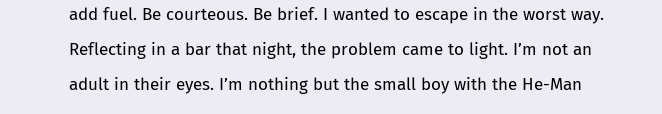add fuel. Be courteous. Be brief. I wanted to escape in the worst way. Reflecting in a bar that night, the problem came to light. I’m not an adult in their eyes. I’m nothing but the small boy with the He-Man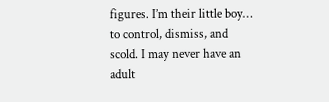figures. I’m their little boy… to control, dismiss, and scold. I may never have an adult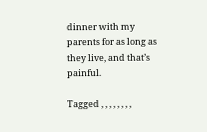dinner with my parents for as long as they live, and that’s painful.

Tagged , , , , , , , ,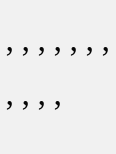, , , , , , , , , , ,